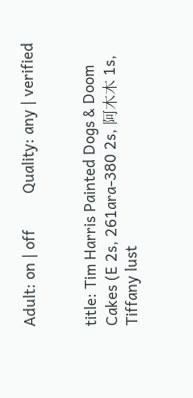Adult: on | off         Quality: any | verified


title: Tim Harris Painted Dogs & Doom Cakes (E 2s, 261ara-380 2s, 阿木木 1s, Tiffany lust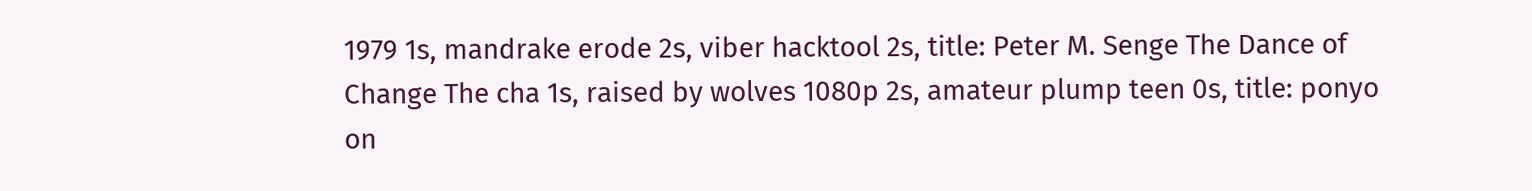1979 1s, mandrake erode 2s, viber hacktool 2s, title: Peter M. Senge The Dance of Change The cha 1s, raised by wolves 1080p 2s, amateur plump teen 0s, title: ponyo on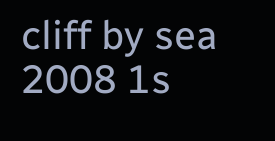cliff by sea 2008 1s